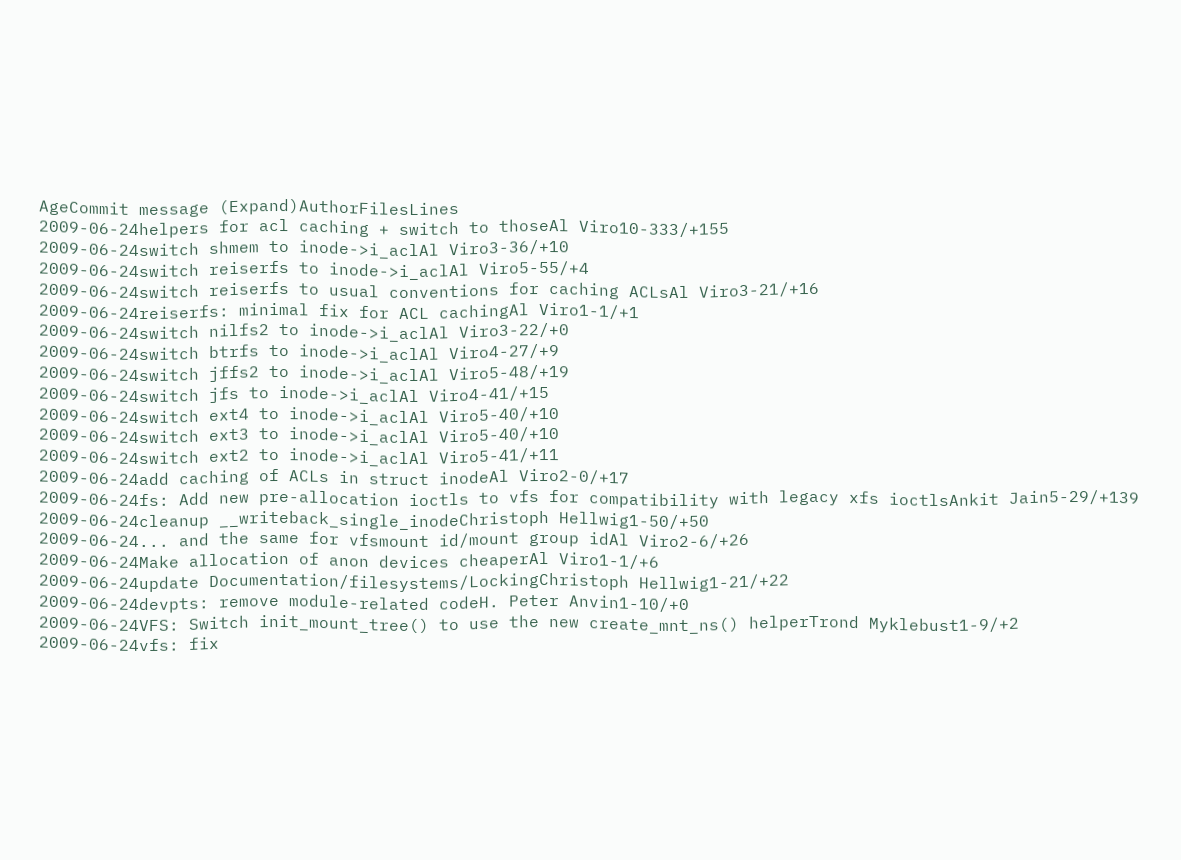AgeCommit message (Expand)AuthorFilesLines
2009-06-24helpers for acl caching + switch to thoseAl Viro10-333/+155
2009-06-24switch shmem to inode->i_aclAl Viro3-36/+10
2009-06-24switch reiserfs to inode->i_aclAl Viro5-55/+4
2009-06-24switch reiserfs to usual conventions for caching ACLsAl Viro3-21/+16
2009-06-24reiserfs: minimal fix for ACL cachingAl Viro1-1/+1
2009-06-24switch nilfs2 to inode->i_aclAl Viro3-22/+0
2009-06-24switch btrfs to inode->i_aclAl Viro4-27/+9
2009-06-24switch jffs2 to inode->i_aclAl Viro5-48/+19
2009-06-24switch jfs to inode->i_aclAl Viro4-41/+15
2009-06-24switch ext4 to inode->i_aclAl Viro5-40/+10
2009-06-24switch ext3 to inode->i_aclAl Viro5-40/+10
2009-06-24switch ext2 to inode->i_aclAl Viro5-41/+11
2009-06-24add caching of ACLs in struct inodeAl Viro2-0/+17
2009-06-24fs: Add new pre-allocation ioctls to vfs for compatibility with legacy xfs ioctlsAnkit Jain5-29/+139
2009-06-24cleanup __writeback_single_inodeChristoph Hellwig1-50/+50
2009-06-24... and the same for vfsmount id/mount group idAl Viro2-6/+26
2009-06-24Make allocation of anon devices cheaperAl Viro1-1/+6
2009-06-24update Documentation/filesystems/LockingChristoph Hellwig1-21/+22
2009-06-24devpts: remove module-related codeH. Peter Anvin1-10/+0
2009-06-24VFS: Switch init_mount_tree() to use the new create_mnt_ns() helperTrond Myklebust1-9/+2
2009-06-24vfs: fix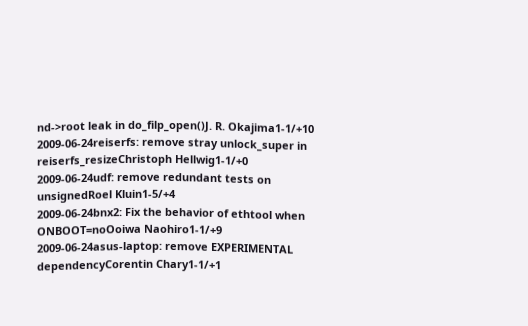nd->root leak in do_filp_open()J. R. Okajima1-1/+10
2009-06-24reiserfs: remove stray unlock_super in reiserfs_resizeChristoph Hellwig1-1/+0
2009-06-24udf: remove redundant tests on unsignedRoel Kluin1-5/+4
2009-06-24bnx2: Fix the behavior of ethtool when ONBOOT=noOoiwa Naohiro1-1/+9
2009-06-24asus-laptop: remove EXPERIMENTAL dependencyCorentin Chary1-1/+1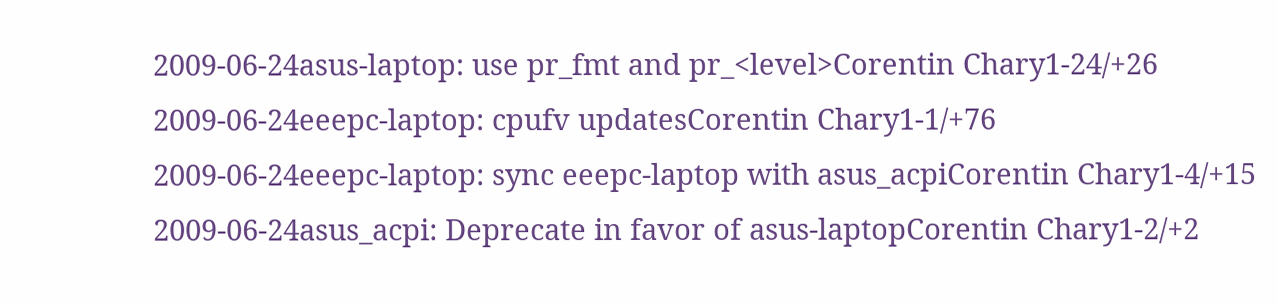2009-06-24asus-laptop: use pr_fmt and pr_<level>Corentin Chary1-24/+26
2009-06-24eeepc-laptop: cpufv updatesCorentin Chary1-1/+76
2009-06-24eeepc-laptop: sync eeepc-laptop with asus_acpiCorentin Chary1-4/+15
2009-06-24asus_acpi: Deprecate in favor of asus-laptopCorentin Chary1-2/+2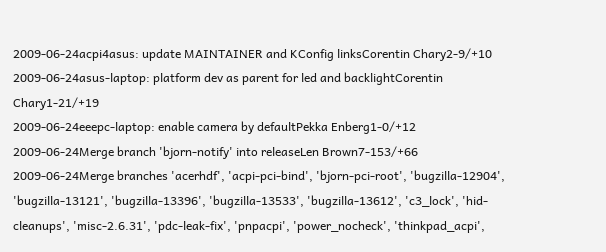2009-06-24acpi4asus: update MAINTAINER and KConfig linksCorentin Chary2-9/+10
2009-06-24asus-laptop: platform dev as parent for led and backlightCorentin Chary1-21/+19
2009-06-24eeepc-laptop: enable camera by defaultPekka Enberg1-0/+12
2009-06-24Merge branch 'bjorn-notify' into releaseLen Brown7-153/+66
2009-06-24Merge branches 'acerhdf', 'acpi-pci-bind', 'bjorn-pci-root', 'bugzilla-12904', 'bugzilla-13121', 'bugzilla-13396', 'bugzilla-13533', 'bugzilla-13612', 'c3_lock', 'hid-cleanups', 'misc-2.6.31', 'pdc-leak-fix', 'pnpacpi', 'power_nocheck', 'thinkpad_acpi',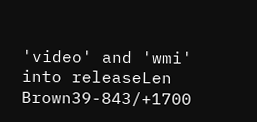'video' and 'wmi' into releaseLen Brown39-843/+1700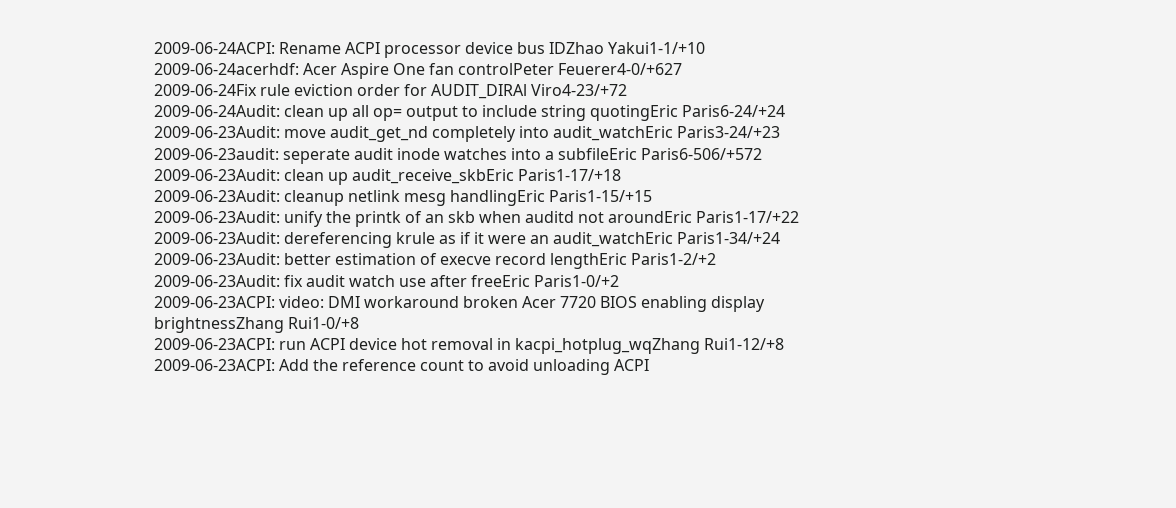2009-06-24ACPI: Rename ACPI processor device bus IDZhao Yakui1-1/+10
2009-06-24acerhdf: Acer Aspire One fan controlPeter Feuerer4-0/+627
2009-06-24Fix rule eviction order for AUDIT_DIRAl Viro4-23/+72
2009-06-24Audit: clean up all op= output to include string quotingEric Paris6-24/+24
2009-06-23Audit: move audit_get_nd completely into audit_watchEric Paris3-24/+23
2009-06-23audit: seperate audit inode watches into a subfileEric Paris6-506/+572
2009-06-23Audit: clean up audit_receive_skbEric Paris1-17/+18
2009-06-23Audit: cleanup netlink mesg handlingEric Paris1-15/+15
2009-06-23Audit: unify the printk of an skb when auditd not aroundEric Paris1-17/+22
2009-06-23Audit: dereferencing krule as if it were an audit_watchEric Paris1-34/+24
2009-06-23Audit: better estimation of execve record lengthEric Paris1-2/+2
2009-06-23Audit: fix audit watch use after freeEric Paris1-0/+2
2009-06-23ACPI: video: DMI workaround broken Acer 7720 BIOS enabling display brightnessZhang Rui1-0/+8
2009-06-23ACPI: run ACPI device hot removal in kacpi_hotplug_wqZhang Rui1-12/+8
2009-06-23ACPI: Add the reference count to avoid unloading ACPI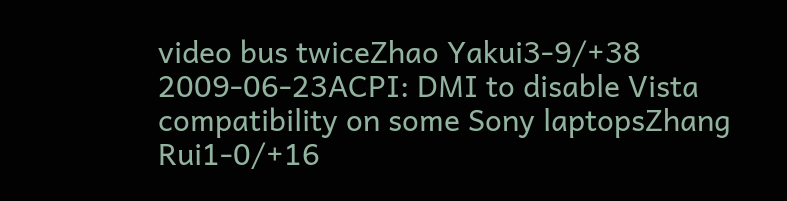video bus twiceZhao Yakui3-9/+38
2009-06-23ACPI: DMI to disable Vista compatibility on some Sony laptopsZhang Rui1-0/+16